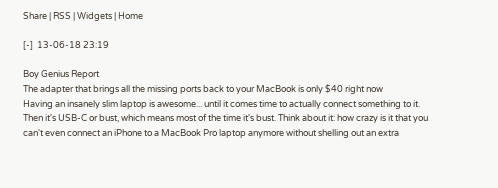Share | RSS | Widgets | Home

[-]  13-06-18 23:19

Boy Genius Report
The adapter that brings all the missing ports back to your MacBook is only $40 right now
Having an insanely slim laptop is awesome... until it comes time to actually connect something to it. Then it's USB-C or bust, which means most of the time it's bust. Think about it: how crazy is it that you can't even connect an iPhone to a MacBook Pro laptop anymore without shelling out an extra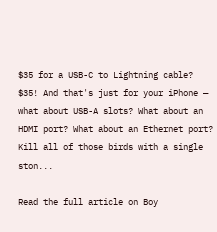$35 for a USB-C to Lightning cable? $35! And that's just for your iPhone — what about USB-A slots? What about an HDMI port? What about an Ethernet port? Kill all of those birds with a single ston...

Read the full article on Boy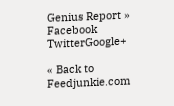Genius Report »
Facebook TwitterGoogle+

« Back to Feedjunkie.com